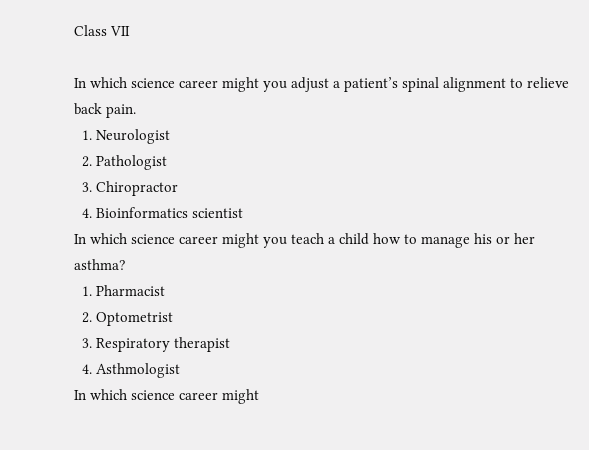Class VII

In which science career might you adjust a patient’s spinal alignment to relieve back pain.
  1. Neurologist
  2. Pathologist
  3. Chiropractor
  4. Bioinformatics scientist
In which science career might you teach a child how to manage his or her asthma?
  1. Pharmacist
  2. Optometrist
  3. Respiratory therapist
  4. Asthmologist
In which science career might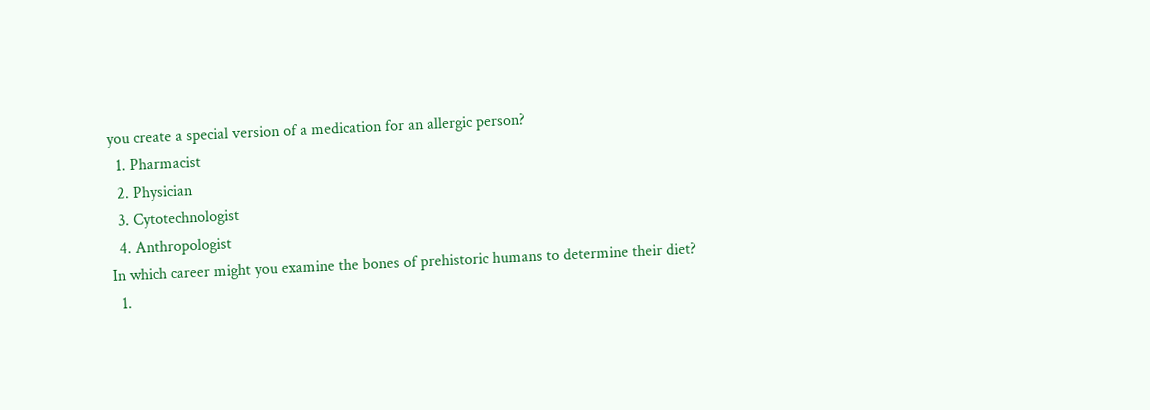you create a special version of a medication for an allergic person?
  1. Pharmacist
  2. Physician
  3. Cytotechnologist
  4. Anthropologist
In which career might you examine the bones of prehistoric humans to determine their diet?
  1.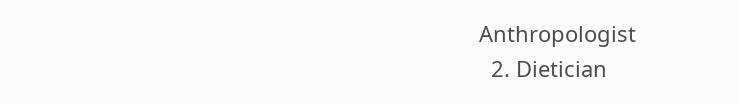Anthropologist
  2. Dietician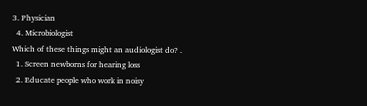3. Physician
  4. Microbiologist
Which of these things might an audiologist do? .
  1. Screen newborns for hearing loss
  2. Educate people who work in noisy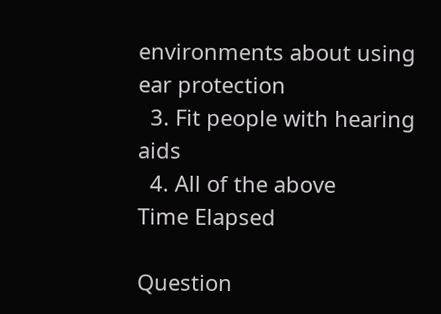environments about using ear protection
  3. Fit people with hearing aids
  4. All of the above
Time Elapsed

Question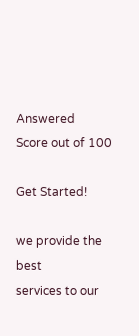Answered
Score out of 100

Get Started!

we provide the best
services to our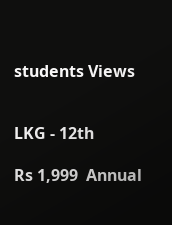students Views


LKG - 12th

Rs 1,999  Annual